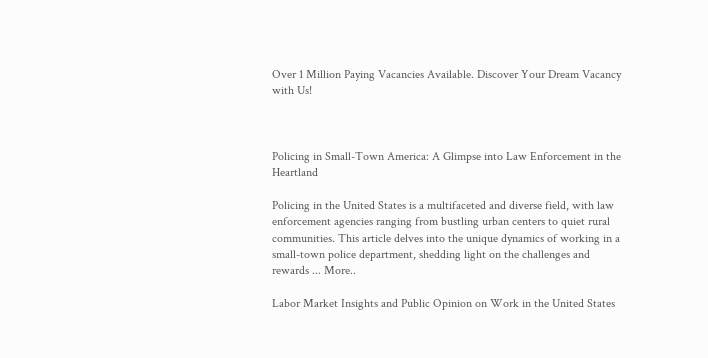Over 1 Million Paying Vacancies Available. Discover Your Dream Vacancy with Us!



Policing in Small-Town America: A Glimpse into Law Enforcement in the Heartland

Policing in the United States is a multifaceted and diverse field, with law enforcement agencies ranging from bustling urban centers to quiet rural communities. This article delves into the unique dynamics of working in a small-town police department, shedding light on the challenges and rewards ... More..

Labor Market Insights and Public Opinion on Work in the United States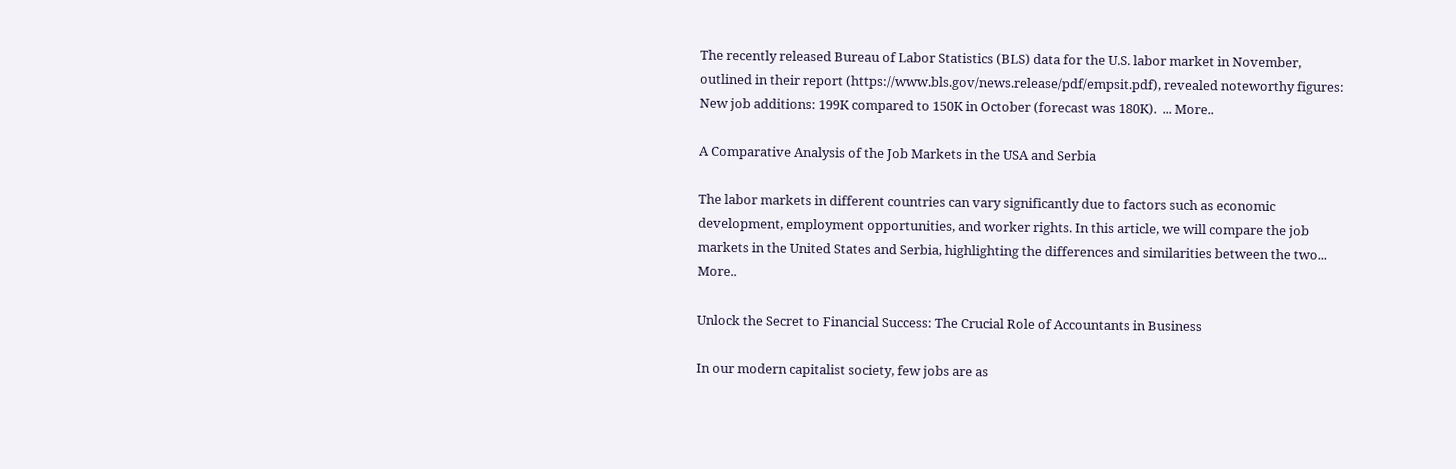The recently released Bureau of Labor Statistics (BLS) data for the U.S. labor market in November, outlined in their report (https://www.bls.gov/news.release/pdf/empsit.pdf), revealed noteworthy figures: New job additions: 199K compared to 150K in October (forecast was 180K).  ... More..

A Comparative Analysis of the Job Markets in the USA and Serbia

The labor markets in different countries can vary significantly due to factors such as economic development, employment opportunities, and worker rights. In this article, we will compare the job markets in the United States and Serbia, highlighting the differences and similarities between the two... More..

Unlock the Secret to Financial Success: The Crucial Role of Accountants in Business

In our modern capitalist society, few jobs are as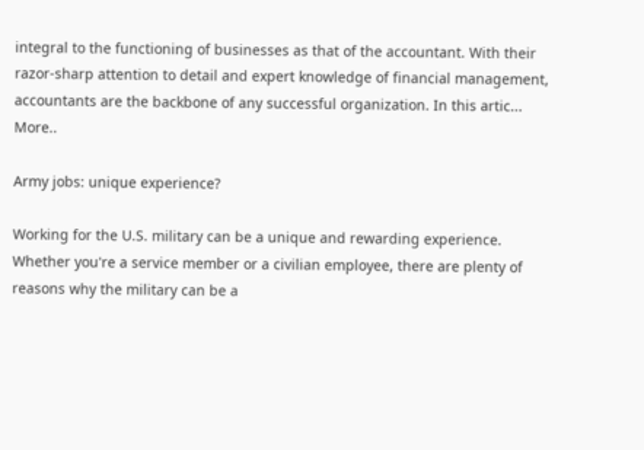integral to the functioning of businesses as that of the accountant. With their razor-sharp attention to detail and expert knowledge of financial management, accountants are the backbone of any successful organization. In this artic... More..

Army jobs: unique experience?

Working for the U.S. military can be a unique and rewarding experience. Whether you're a service member or a civilian employee, there are plenty of reasons why the military can be a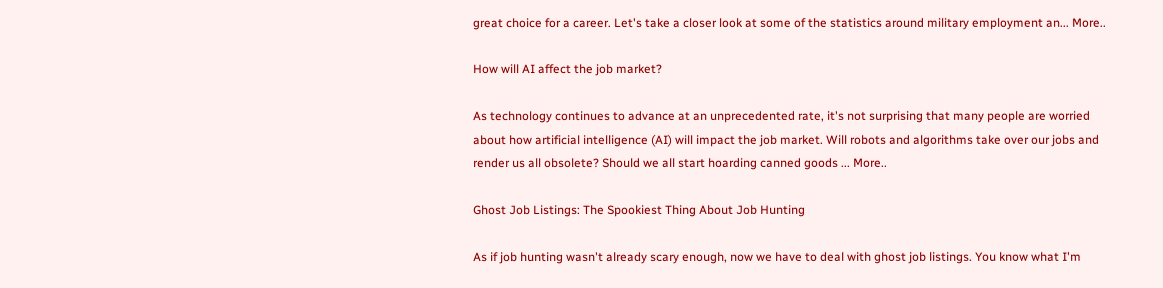great choice for a career. Let's take a closer look at some of the statistics around military employment an... More..

How will AI affect the job market?

As technology continues to advance at an unprecedented rate, it's not surprising that many people are worried about how artificial intelligence (AI) will impact the job market. Will robots and algorithms take over our jobs and render us all obsolete? Should we all start hoarding canned goods ... More..

Ghost Job Listings: The Spookiest Thing About Job Hunting

As if job hunting wasn't already scary enough, now we have to deal with ghost job listings. You know what I'm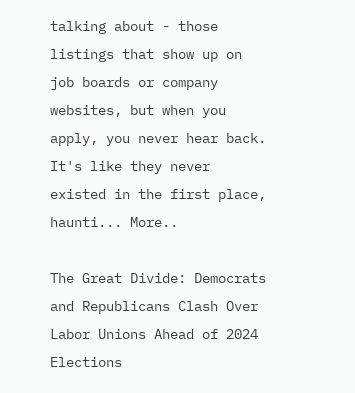talking about - those listings that show up on job boards or company websites, but when you apply, you never hear back. It's like they never existed in the first place, haunti... More..

The Great Divide: Democrats and Republicans Clash Over Labor Unions Ahead of 2024 Elections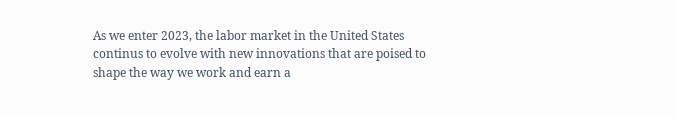As we enter 2023, the labor market in the United States continus to evolve with new innovations that are poised to shape the way we work and earn a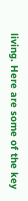living. Here are some of the key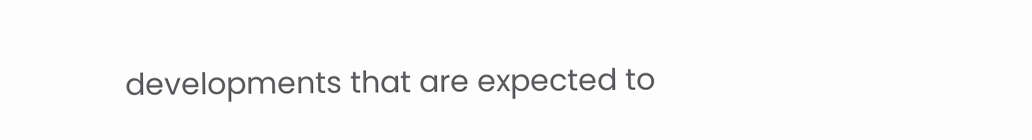developments that are expected to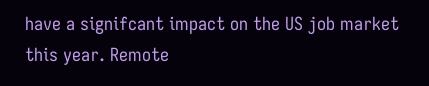have a signifcant impact on the US job market this year. Remote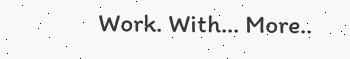Work. With... More..